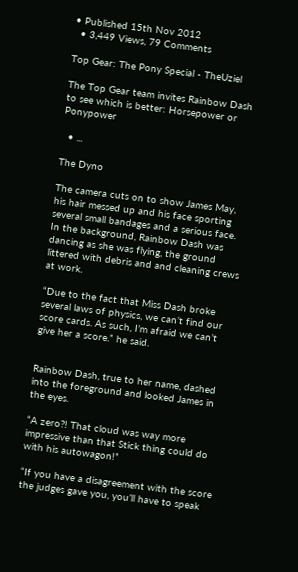• Published 15th Nov 2012
  • 3,449 Views, 79 Comments

Top Gear: The Pony Special - TheUziel

The Top Gear team invites Rainbow Dash to see which is better: Horsepower or Ponypower

  • ...

The Dyno

The camera cuts on to show James May, his hair messed up and his face sporting several small bandages and a serious face. In the background, Rainbow Dash was dancing as she was flying, the ground littered with debris and and cleaning crews at work.

“Due to the fact that Miss Dash broke several laws of physics, we can’t find our score cards. As such, I’m afraid we can’t give her a score.” he said.


Rainbow Dash, true to her name, dashed into the foreground and looked James in the eyes.

“A zero?! That cloud was way more impressive than that Stick thing could do with his autowagon!”

“If you have a disagreement with the score the judges gave you, you’ll have to speak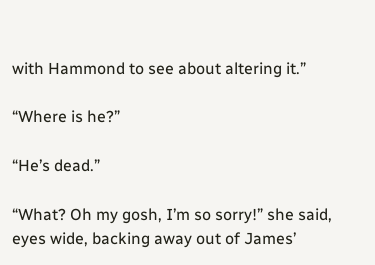with Hammond to see about altering it.”

“Where is he?”

“He’s dead.”

“What? Oh my gosh, I’m so sorry!” she said, eyes wide, backing away out of James’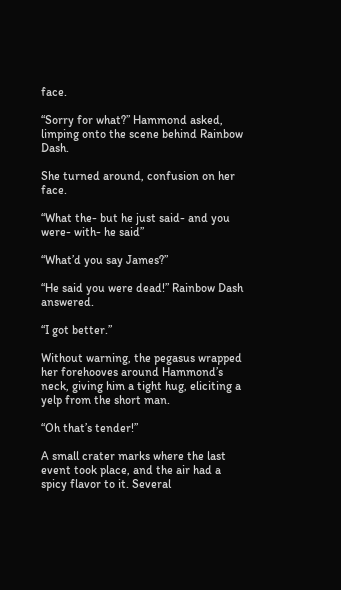face.

“Sorry for what?” Hammond asked, limping onto the scene behind Rainbow Dash.

She turned around, confusion on her face.

“What the- but he just said- and you were- with- he said”

“What’d you say James?”

“He said you were dead!” Rainbow Dash answered.

“I got better.”

Without warning, the pegasus wrapped her forehooves around Hammond’s neck, giving him a tight hug, eliciting a yelp from the short man.

“Oh that’s tender!”

A small crater marks where the last event took place, and the air had a spicy flavor to it. Several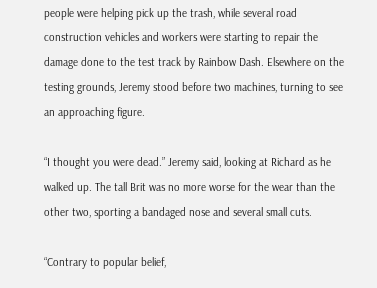people were helping pick up the trash, while several road construction vehicles and workers were starting to repair the damage done to the test track by Rainbow Dash. Elsewhere on the testing grounds, Jeremy stood before two machines, turning to see an approaching figure.

“I thought you were dead.” Jeremy said, looking at Richard as he walked up. The tall Brit was no more worse for the wear than the other two, sporting a bandaged nose and several small cuts.

“Contrary to popular belief,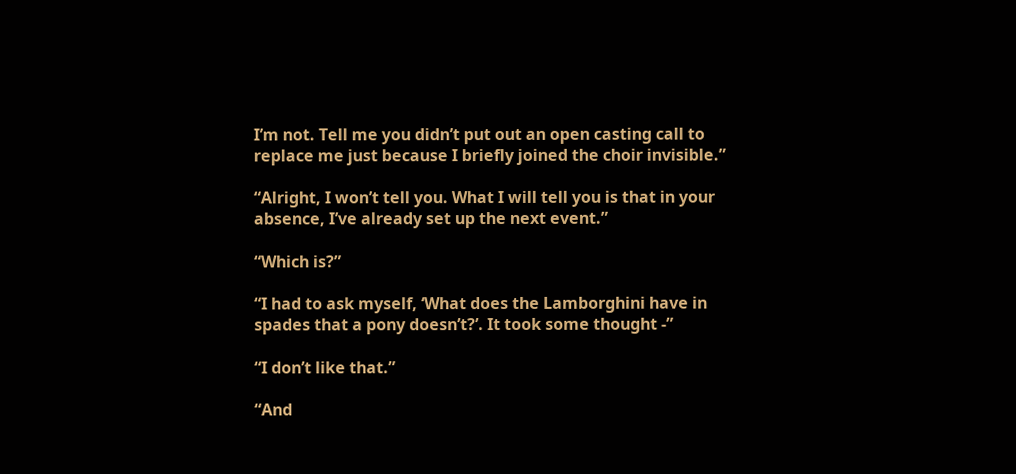I’m not. Tell me you didn’t put out an open casting call to replace me just because I briefly joined the choir invisible.”

“Alright, I won’t tell you. What I will tell you is that in your absence, I’ve already set up the next event.”

“Which is?”

“I had to ask myself, ‘What does the Lamborghini have in spades that a pony doesn’t?’. It took some thought -”

“I don’t like that.”

“And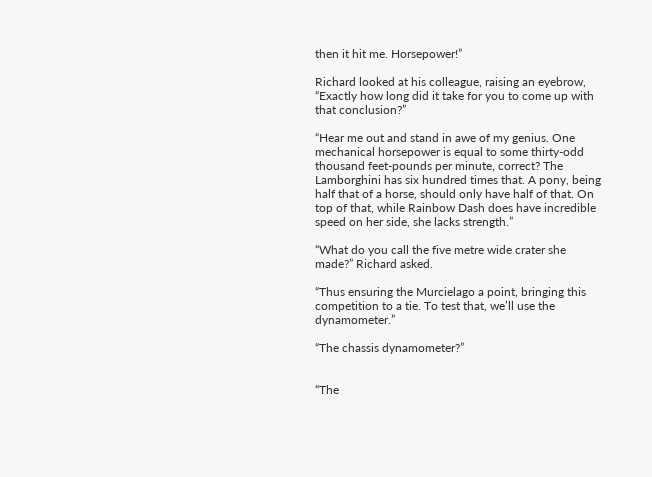then it hit me. Horsepower!”

Richard looked at his colleague, raising an eyebrow, “Exactly how long did it take for you to come up with that conclusion?”

“Hear me out and stand in awe of my genius. One mechanical horsepower is equal to some thirty-odd thousand feet-pounds per minute, correct? The Lamborghini has six hundred times that. A pony, being half that of a horse, should only have half of that. On top of that, while Rainbow Dash does have incredible speed on her side, she lacks strength.”

“What do you call the five metre wide crater she made?” Richard asked.

“Thus ensuring the Murcielago a point, bringing this competition to a tie. To test that, we’ll use the dynamometer.”

“The chassis dynamometer?”


“The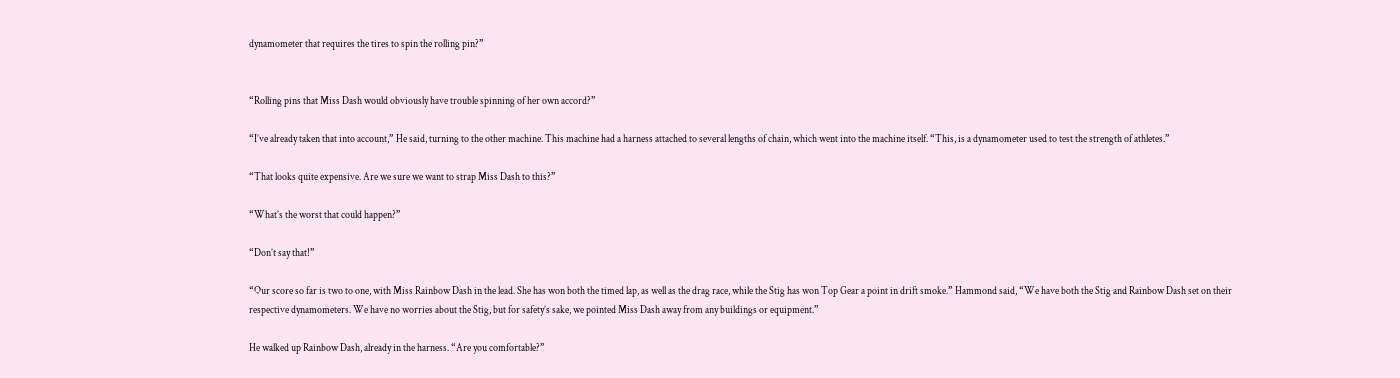dynamometer that requires the tires to spin the rolling pin?”


“Rolling pins that Miss Dash would obviously have trouble spinning of her own accord?”

“I’ve already taken that into account,” He said, turning to the other machine. This machine had a harness attached to several lengths of chain, which went into the machine itself. “This, is a dynamometer used to test the strength of athletes.”

“That looks quite expensive. Are we sure we want to strap Miss Dash to this?”

“What’s the worst that could happen?”

“Don’t say that!”

“Our score so far is two to one, with Miss Rainbow Dash in the lead. She has won both the timed lap, as well as the drag race, while the Stig has won Top Gear a point in drift smoke.” Hammond said, “We have both the Stig and Rainbow Dash set on their respective dynamometers. We have no worries about the Stig, but for safety’s sake, we pointed Miss Dash away from any buildings or equipment.”

He walked up Rainbow Dash, already in the harness. “Are you comfortable?”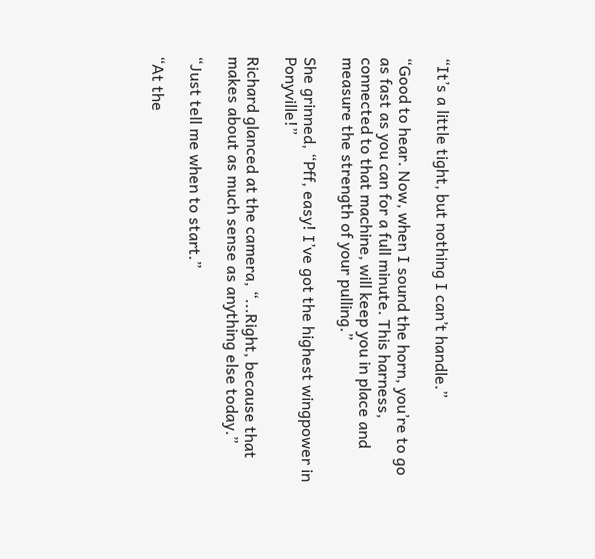“It’s a little tight, but nothing I can’t handle.”

“Good to hear. Now, when I sound the horn, you’re to go as fast as you can for a full minute. This harness, connected to that machine, will keep you in place and measure the strength of your pulling.”

She grinned, “Pff, easy! I’ve got the highest wingpower in Ponyville!”

Richard glanced at the camera, “...Right, because that makes about as much sense as anything else today.”

“Just tell me when to start.”

“At the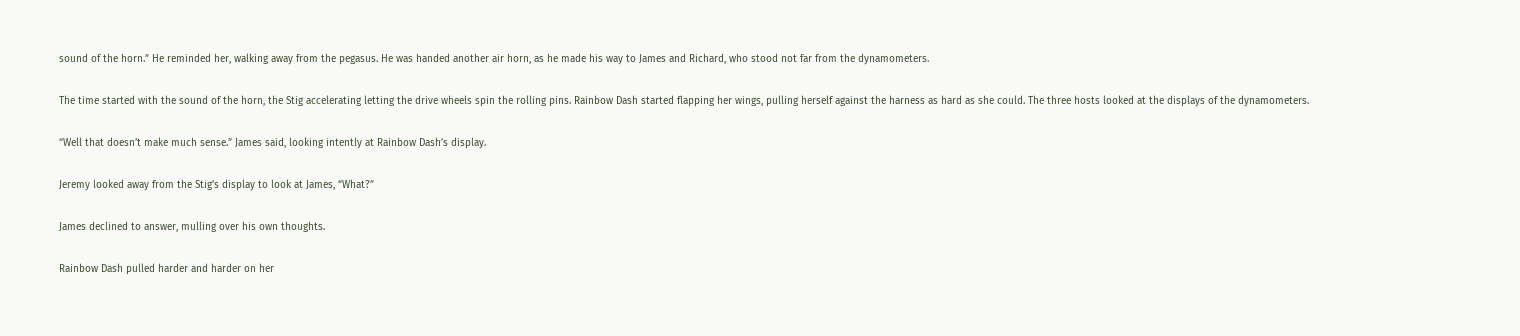sound of the horn.” He reminded her, walking away from the pegasus. He was handed another air horn, as he made his way to James and Richard, who stood not far from the dynamometers.

The time started with the sound of the horn, the Stig accelerating letting the drive wheels spin the rolling pins. Rainbow Dash started flapping her wings, pulling herself against the harness as hard as she could. The three hosts looked at the displays of the dynamometers.

“Well that doesn’t make much sense.” James said, looking intently at Rainbow Dash’s display.

Jeremy looked away from the Stig’s display to look at James, “What?”

James declined to answer, mulling over his own thoughts.

Rainbow Dash pulled harder and harder on her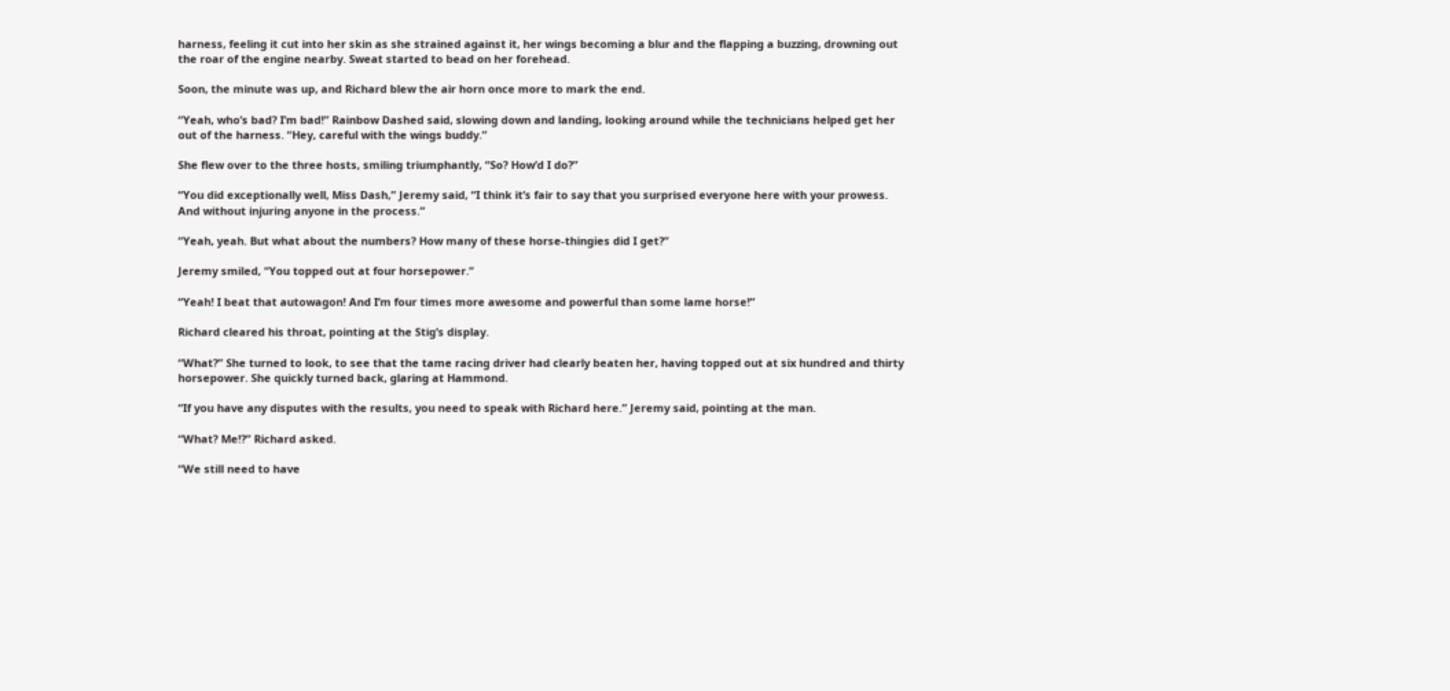harness, feeling it cut into her skin as she strained against it, her wings becoming a blur and the flapping a buzzing, drowning out the roar of the engine nearby. Sweat started to bead on her forehead.

Soon, the minute was up, and Richard blew the air horn once more to mark the end.

“Yeah, who’s bad? I’m bad!” Rainbow Dashed said, slowing down and landing, looking around while the technicians helped get her out of the harness. “Hey, careful with the wings buddy.”

She flew over to the three hosts, smiling triumphantly, “So? How’d I do?”

“You did exceptionally well, Miss Dash,” Jeremy said, “I think it’s fair to say that you surprised everyone here with your prowess. And without injuring anyone in the process.”

“Yeah, yeah. But what about the numbers? How many of these horse-thingies did I get?”

Jeremy smiled, “You topped out at four horsepower.”

“Yeah! I beat that autowagon! And I’m four times more awesome and powerful than some lame horse!”

Richard cleared his throat, pointing at the Stig’s display.

“What?” She turned to look, to see that the tame racing driver had clearly beaten her, having topped out at six hundred and thirty horsepower. She quickly turned back, glaring at Hammond.

“If you have any disputes with the results, you need to speak with Richard here.” Jeremy said, pointing at the man.

“What? Me!?” Richard asked.

“We still need to have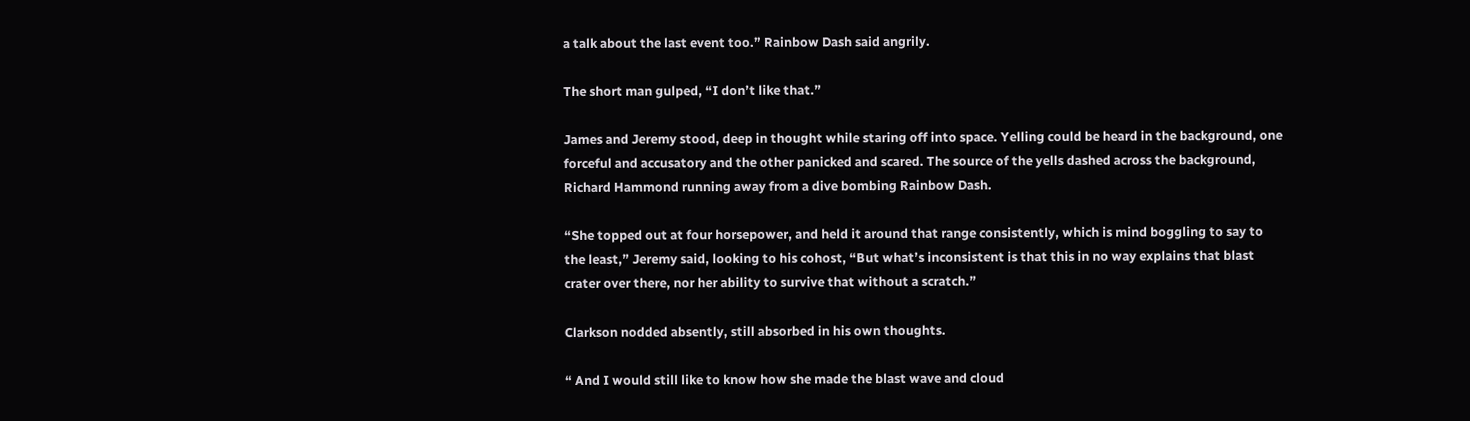a talk about the last event too.” Rainbow Dash said angrily.

The short man gulped, “I don’t like that.”

James and Jeremy stood, deep in thought while staring off into space. Yelling could be heard in the background, one forceful and accusatory and the other panicked and scared. The source of the yells dashed across the background, Richard Hammond running away from a dive bombing Rainbow Dash.

“She topped out at four horsepower, and held it around that range consistently, which is mind boggling to say to the least,” Jeremy said, looking to his cohost, “But what’s inconsistent is that this in no way explains that blast crater over there, nor her ability to survive that without a scratch.”

Clarkson nodded absently, still absorbed in his own thoughts.

“ And I would still like to know how she made the blast wave and cloud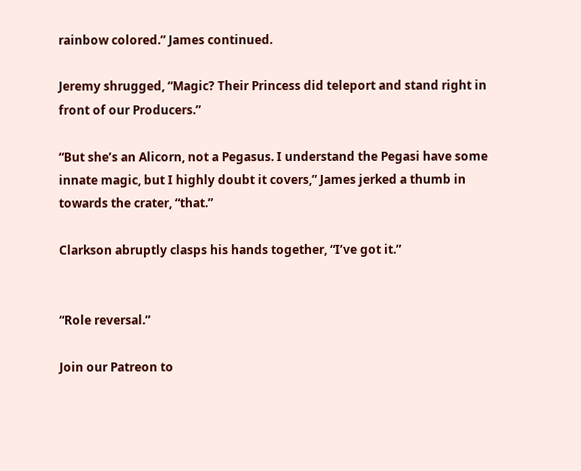rainbow colored.” James continued.

Jeremy shrugged, “Magic? Their Princess did teleport and stand right in front of our Producers.”

“But she’s an Alicorn, not a Pegasus. I understand the Pegasi have some innate magic, but I highly doubt it covers,” James jerked a thumb in towards the crater, “that.”

Clarkson abruptly clasps his hands together, “I’ve got it.”


“Role reversal.”

Join our Patreon to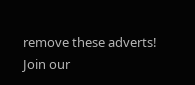remove these adverts!
Join our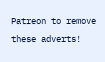Patreon to remove these adverts!